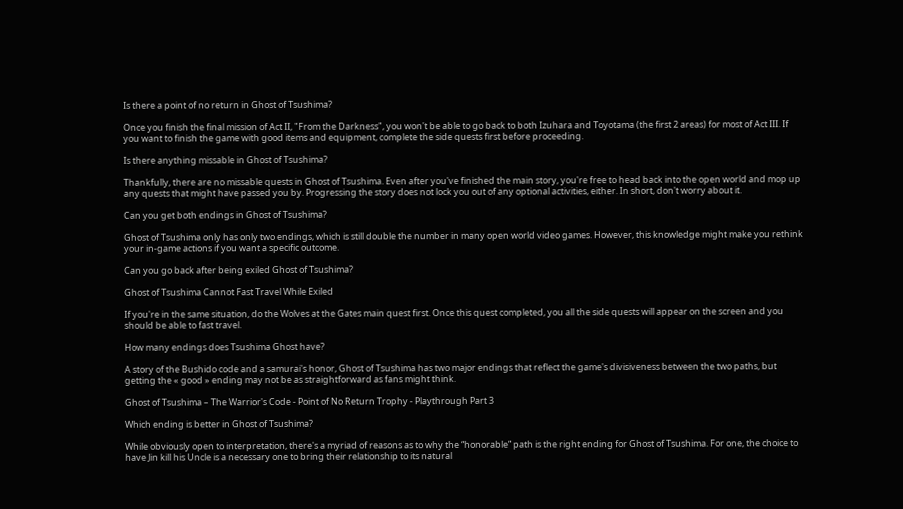Is there a point of no return in Ghost of Tsushima?

Once you finish the final mission of Act II, "From the Darkness", you won't be able to go back to both Izuhara and Toyotama (the first 2 areas) for most of Act III. If you want to finish the game with good items and equipment, complete the side quests first before proceeding.

Is there anything missable in Ghost of Tsushima?

Thankfully, there are no missable quests in Ghost of Tsushima. Even after you've finished the main story, you're free to head back into the open world and mop up any quests that might have passed you by. Progressing the story does not lock you out of any optional activities, either. In short, don't worry about it.

Can you get both endings in Ghost of Tsushima?

Ghost of Tsushima only has only two endings, which is still double the number in many open world video games. However, this knowledge might make you rethink your in-game actions if you want a specific outcome.

Can you go back after being exiled Ghost of Tsushima?

Ghost of Tsushima Cannot Fast Travel While Exiled

If you're in the same situation, do the Wolves at the Gates main quest first. Once this quest completed, you all the side quests will appear on the screen and you should be able to fast travel.

How many endings does Tsushima Ghost have?

A story of the Bushido code and a samurai's honor, Ghost of Tsushima has two major endings that reflect the game's divisiveness between the two paths, but getting the « good » ending may not be as straightforward as fans might think.

Ghost of Tsushima – The Warrior's Code - Point of No Return Trophy - Playthrough Part 3

Which ending is better in Ghost of Tsushima?

While obviously open to interpretation, there's a myriad of reasons as to why the “honorable” path is the right ending for Ghost of Tsushima. For one, the choice to have Jin kill his Uncle is a necessary one to bring their relationship to its natural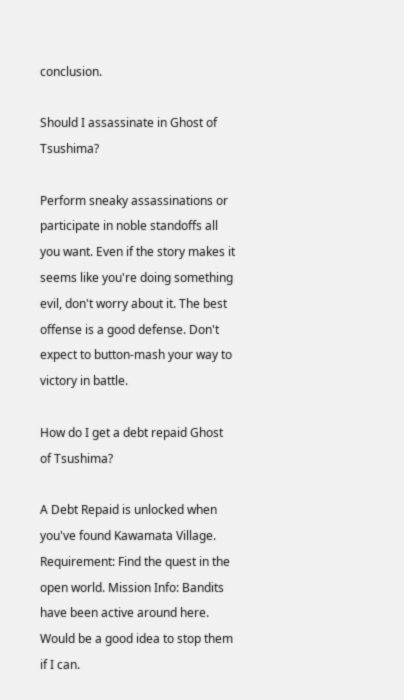conclusion.

Should I assassinate in Ghost of Tsushima?

Perform sneaky assassinations or participate in noble standoffs all you want. Even if the story makes it seems like you're doing something evil, don't worry about it. The best offense is a good defense. Don't expect to button-mash your way to victory in battle.

How do I get a debt repaid Ghost of Tsushima?

A Debt Repaid is unlocked when you've found Kawamata Village. Requirement: Find the quest in the open world. Mission Info: Bandits have been active around here. Would be a good idea to stop them if I can.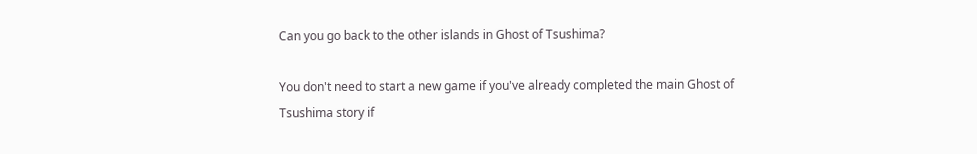Can you go back to the other islands in Ghost of Tsushima?

You don't need to start a new game if you've already completed the main Ghost of Tsushima story if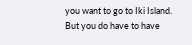you want to go to Iki Island. But you do have to have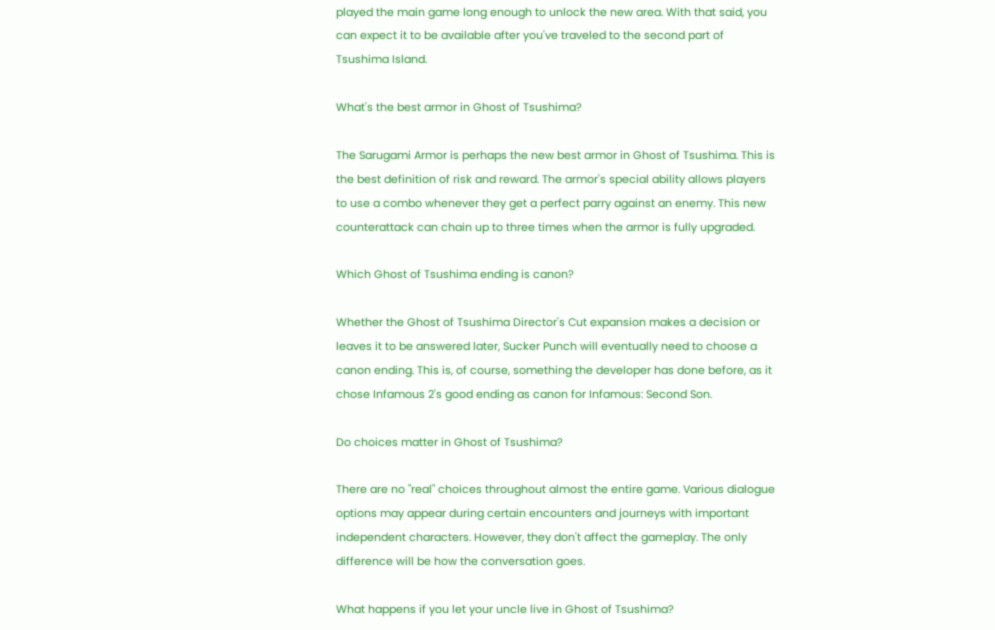played the main game long enough to unlock the new area. With that said, you can expect it to be available after you've traveled to the second part of Tsushima Island.

What's the best armor in Ghost of Tsushima?

The Sarugami Armor is perhaps the new best armor in Ghost of Tsushima. This is the best definition of risk and reward. The armor's special ability allows players to use a combo whenever they get a perfect parry against an enemy. This new counterattack can chain up to three times when the armor is fully upgraded.

Which Ghost of Tsushima ending is canon?

Whether the Ghost of Tsushima Director's Cut expansion makes a decision or leaves it to be answered later, Sucker Punch will eventually need to choose a canon ending. This is, of course, something the developer has done before, as it chose Infamous 2's good ending as canon for Infamous: Second Son.

Do choices matter in Ghost of Tsushima?

There are no "real" choices throughout almost the entire game. Various dialogue options may appear during certain encounters and journeys with important independent characters. However, they don't affect the gameplay. The only difference will be how the conversation goes.

What happens if you let your uncle live in Ghost of Tsushima?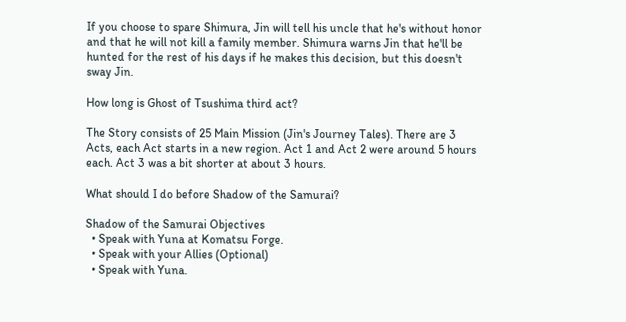If you choose to spare Shimura, Jin will tell his uncle that he's without honor and that he will not kill a family member. Shimura warns Jin that he'll be hunted for the rest of his days if he makes this decision, but this doesn't sway Jin.

How long is Ghost of Tsushima third act?

The Story consists of 25 Main Mission (Jin's Journey Tales). There are 3 Acts, each Act starts in a new region. Act 1 and Act 2 were around 5 hours each. Act 3 was a bit shorter at about 3 hours.

What should I do before Shadow of the Samurai?

Shadow of the Samurai Objectives
  • Speak with Yuna at Komatsu Forge.
  • Speak with your Allies (Optional)
  • Speak with Yuna.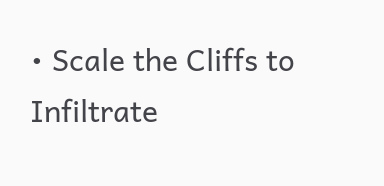• Scale the Cliffs to Infiltrate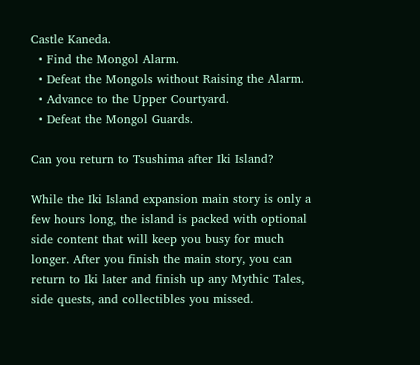Castle Kaneda.
  • Find the Mongol Alarm.
  • Defeat the Mongols without Raising the Alarm.
  • Advance to the Upper Courtyard.
  • Defeat the Mongol Guards.

Can you return to Tsushima after Iki Island?

While the Iki Island expansion main story is only a few hours long, the island is packed with optional side content that will keep you busy for much longer. After you finish the main story, you can return to Iki later and finish up any Mythic Tales, side quests, and collectibles you missed.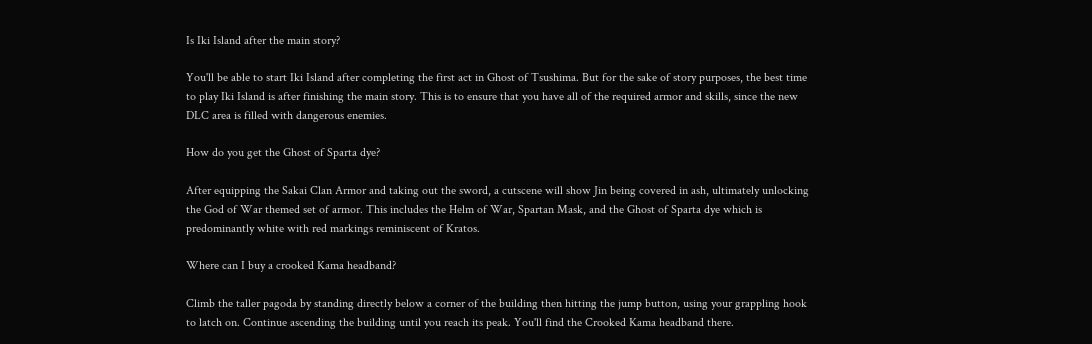Is Iki Island after the main story?

You'll be able to start Iki Island after completing the first act in Ghost of Tsushima. But for the sake of story purposes, the best time to play Iki Island is after finishing the main story. This is to ensure that you have all of the required armor and skills, since the new DLC area is filled with dangerous enemies.

How do you get the Ghost of Sparta dye?

After equipping the Sakai Clan Armor and taking out the sword, a cutscene will show Jin being covered in ash, ultimately unlocking the God of War themed set of armor. This includes the Helm of War, Spartan Mask, and the Ghost of Sparta dye which is predominantly white with red markings reminiscent of Kratos.

Where can I buy a crooked Kama headband?

Climb the taller pagoda by standing directly below a corner of the building then hitting the jump button, using your grappling hook to latch on. Continue ascending the building until you reach its peak. You'll find the Crooked Kama headband there.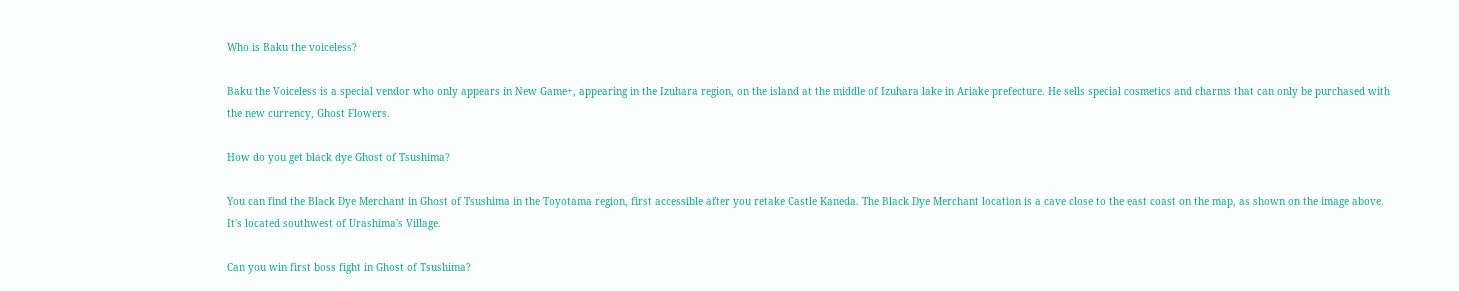Who is Baku the voiceless?

Baku the Voiceless is a special vendor who only appears in New Game+, appearing in the Izuhara region, on the island at the middle of Izuhara lake in Ariake prefecture. He sells special cosmetics and charms that can only be purchased with the new currency, Ghost Flowers.

How do you get black dye Ghost of Tsushima?

You can find the Black Dye Merchant in Ghost of Tsushima in the Toyotama region, first accessible after you retake Castle Kaneda. The Black Dye Merchant location is a cave close to the east coast on the map, as shown on the image above. It's located southwest of Urashima's Village.

Can you win first boss fight in Ghost of Tsushima?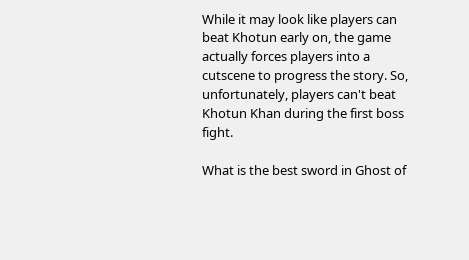While it may look like players can beat Khotun early on, the game actually forces players into a cutscene to progress the story. So, unfortunately, players can't beat Khotun Khan during the first boss fight.

What is the best sword in Ghost of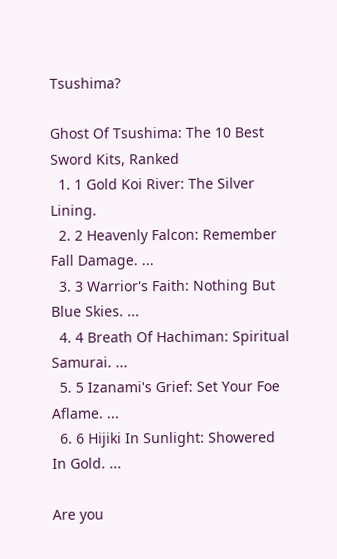Tsushima?

Ghost Of Tsushima: The 10 Best Sword Kits, Ranked
  1. 1 Gold Koi River: The Silver Lining.
  2. 2 Heavenly Falcon: Remember Fall Damage. ...
  3. 3 Warrior's Faith: Nothing But Blue Skies. ...
  4. 4 Breath Of Hachiman: Spiritual Samurai. ...
  5. 5 Izanami's Grief: Set Your Foe Aflame. ...
  6. 6 Hijiki In Sunlight: Showered In Gold. ...

Are you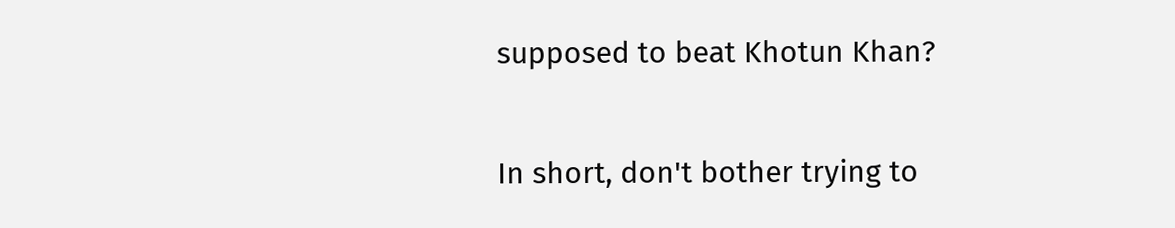supposed to beat Khotun Khan?

In short, don't bother trying to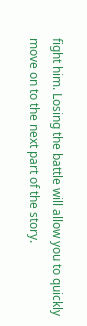fight him. Losing the battle will allow you to quickly move on to the next part of the story.